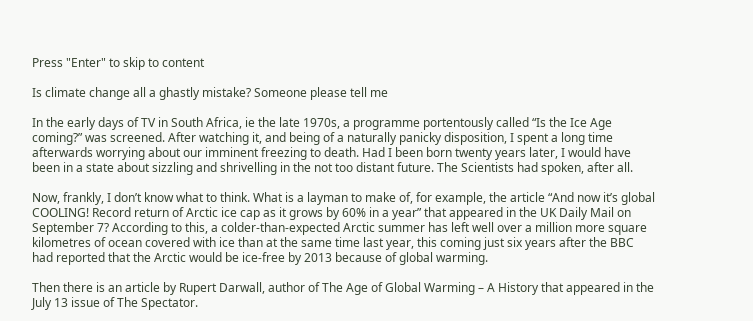Press "Enter" to skip to content

Is climate change all a ghastly mistake? Someone please tell me

In the early days of TV in South Africa, ie the late 1970s, a programme portentously called “Is the Ice Age coming?” was screened. After watching it, and being of a naturally panicky disposition, I spent a long time afterwards worrying about our imminent freezing to death. Had I been born twenty years later, I would have been in a state about sizzling and shrivelling in the not too distant future. The Scientists had spoken, after all.

Now, frankly, I don’t know what to think. What is a layman to make of, for example, the article “And now it’s global COOLING! Record return of Arctic ice cap as it grows by 60% in a year” that appeared in the UK Daily Mail on September 7? According to this, a colder-than-expected Arctic summer has left well over a million more square kilometres of ocean covered with ice than at the same time last year, this coming just six years after the BBC had reported that the Arctic would be ice-free by 2013 because of global warming.

Then there is an article by Rupert Darwall, author of The Age of Global Warming – A History that appeared in the July 13 issue of The Spectator.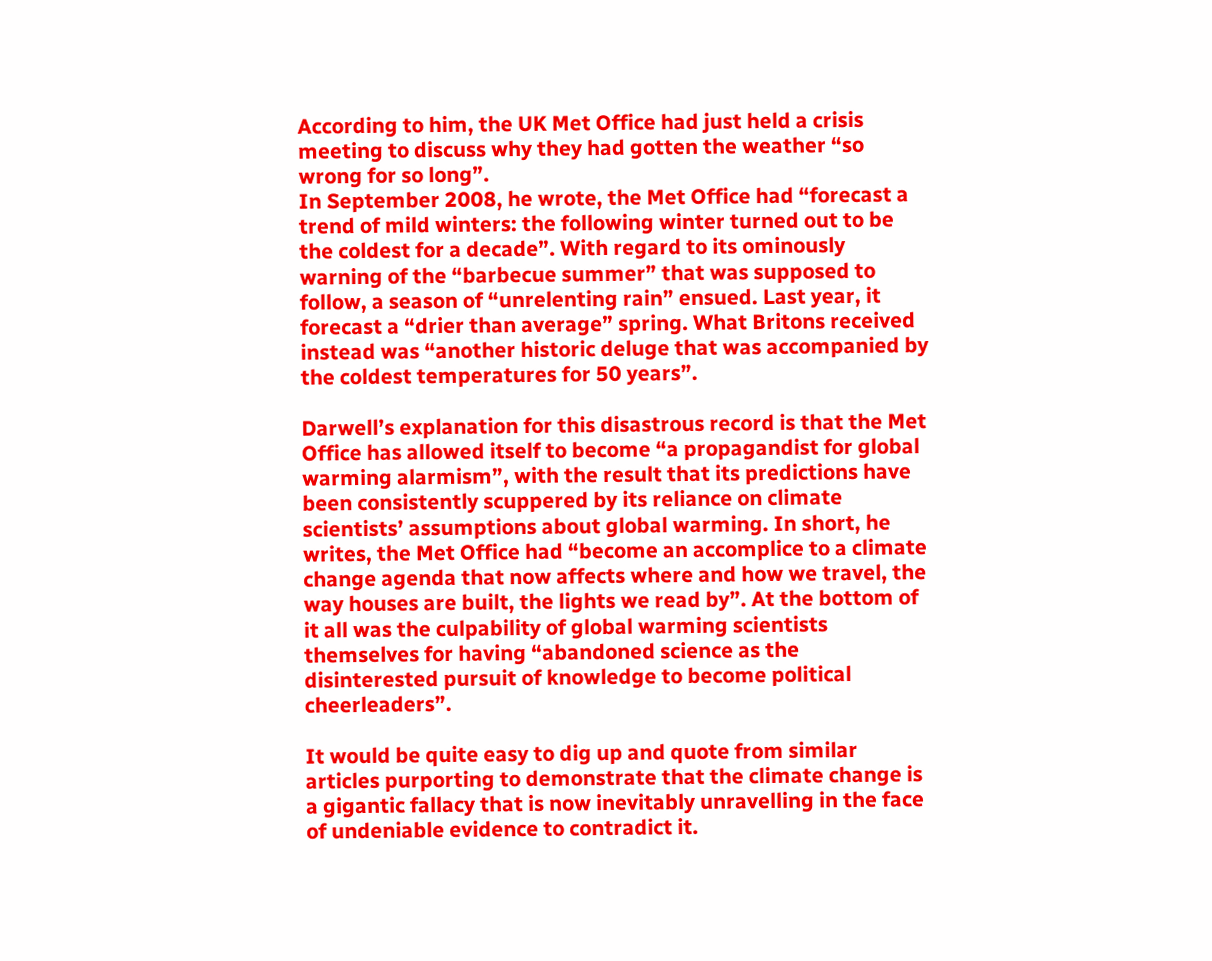According to him, the UK Met Office had just held a crisis meeting to discuss why they had gotten the weather “so wrong for so long”.
In September 2008, he wrote, the Met Office had “forecast a trend of mild winters: the following winter turned out to be the coldest for a decade”. With regard to its ominously warning of the “barbecue summer” that was supposed to follow, a season of “unrelenting rain” ensued. Last year, it forecast a “drier than average” spring. What Britons received instead was “another historic deluge that was accompanied by the coldest temperatures for 50 years”.

Darwell’s explanation for this disastrous record is that the Met Office has allowed itself to become “a propagandist for global warming alarmism”, with the result that its predictions have been consistently scuppered by its reliance on climate scientists’ assumptions about global warming. In short, he writes, the Met Office had “become an accomplice to a climate change agenda that now affects where and how we travel, the way houses are built, the lights we read by”. At the bottom of it all was the culpability of global warming scientists themselves for having “abandoned science as the disinterested pursuit of knowledge to become political cheerleaders”.

It would be quite easy to dig up and quote from similar articles purporting to demonstrate that the climate change is a gigantic fallacy that is now inevitably unravelling in the face of undeniable evidence to contradict it.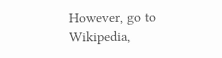However, go to Wikipedia,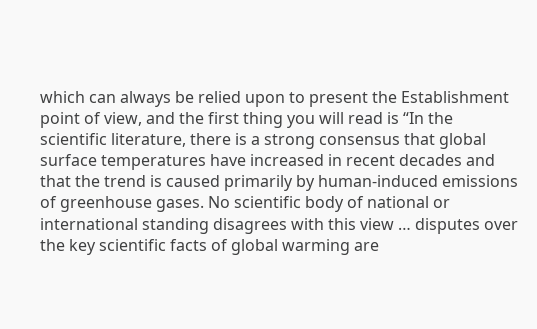which can always be relied upon to present the Establishment point of view, and the first thing you will read is “In the scientific literature, there is a strong consensus that global surface temperatures have increased in recent decades and that the trend is caused primarily by human-induced emissions of greenhouse gases. No scientific body of national or international standing disagrees with this view … disputes over the key scientific facts of global warming are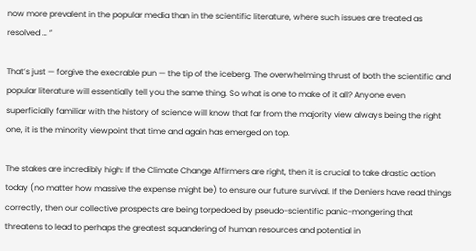now more prevalent in the popular media than in the scientific literature, where such issues are treated as resolved … ”

That’s just — forgive the execrable pun — the tip of the iceberg. The overwhelming thrust of both the scientific and popular literature will essentially tell you the same thing. So what is one to make of it all? Anyone even superficially familiar with the history of science will know that far from the majority view always being the right one, it is the minority viewpoint that time and again has emerged on top.

The stakes are incredibly high: If the Climate Change Affirmers are right, then it is crucial to take drastic action today (no matter how massive the expense might be) to ensure our future survival. If the Deniers have read things correctly, then our collective prospects are being torpedoed by pseudo-scientific panic-mongering that threatens to lead to perhaps the greatest squandering of human resources and potential in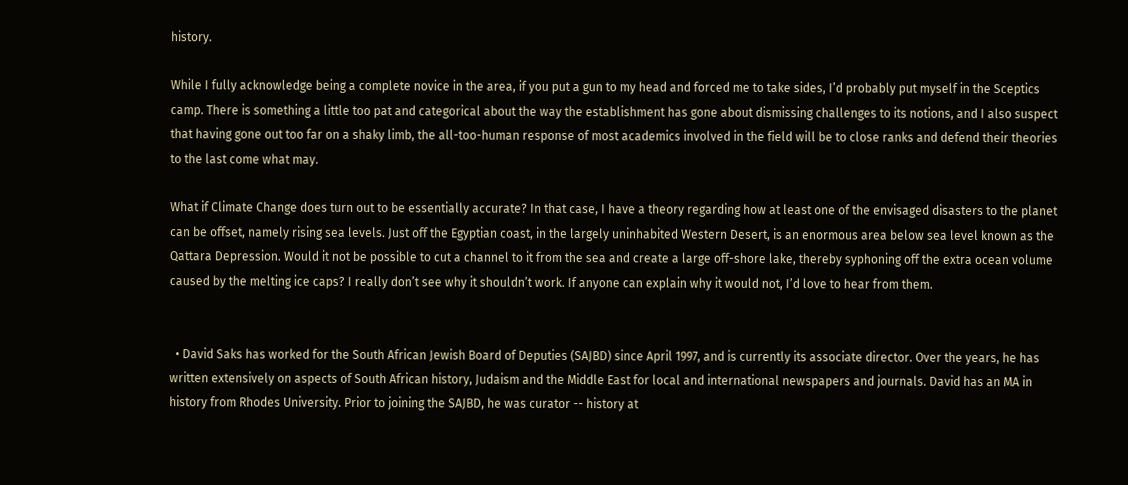history.

While I fully acknowledge being a complete novice in the area, if you put a gun to my head and forced me to take sides, I’d probably put myself in the Sceptics camp. There is something a little too pat and categorical about the way the establishment has gone about dismissing challenges to its notions, and I also suspect that having gone out too far on a shaky limb, the all-too-human response of most academics involved in the field will be to close ranks and defend their theories to the last come what may.

What if Climate Change does turn out to be essentially accurate? In that case, I have a theory regarding how at least one of the envisaged disasters to the planet can be offset, namely rising sea levels. Just off the Egyptian coast, in the largely uninhabited Western Desert, is an enormous area below sea level known as the Qattara Depression. Would it not be possible to cut a channel to it from the sea and create a large off-shore lake, thereby syphoning off the extra ocean volume caused by the melting ice caps? I really don’t see why it shouldn’t work. If anyone can explain why it would not, I’d love to hear from them.


  • David Saks has worked for the South African Jewish Board of Deputies (SAJBD) since April 1997, and is currently its associate director. Over the years, he has written extensively on aspects of South African history, Judaism and the Middle East for local and international newspapers and journals. David has an MA in history from Rhodes University. Prior to joining the SAJBD, he was curator -- history at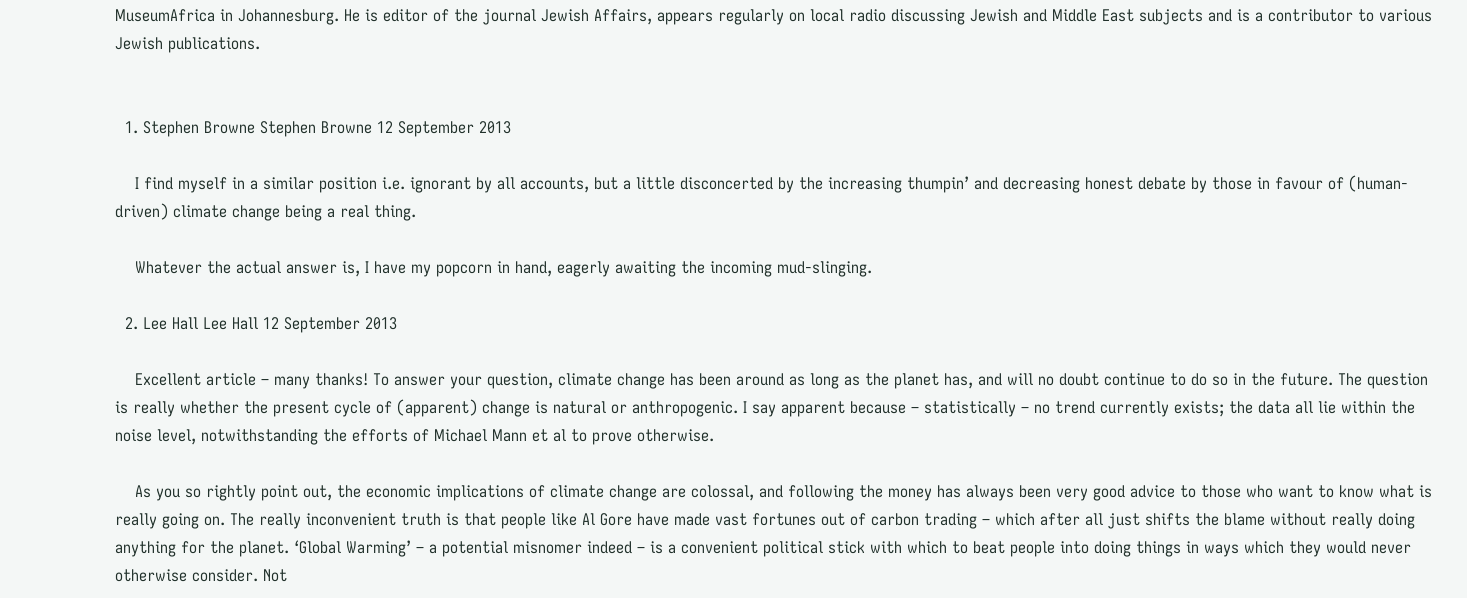MuseumAfrica in Johannesburg. He is editor of the journal Jewish Affairs, appears regularly on local radio discussing Jewish and Middle East subjects and is a contributor to various Jewish publications.


  1. Stephen Browne Stephen Browne 12 September 2013

    I find myself in a similar position i.e. ignorant by all accounts, but a little disconcerted by the increasing thumpin’ and decreasing honest debate by those in favour of (human-driven) climate change being a real thing.

    Whatever the actual answer is, I have my popcorn in hand, eagerly awaiting the incoming mud-slinging.

  2. Lee Hall Lee Hall 12 September 2013

    Excellent article – many thanks! To answer your question, climate change has been around as long as the planet has, and will no doubt continue to do so in the future. The question is really whether the present cycle of (apparent) change is natural or anthropogenic. I say apparent because – statistically – no trend currently exists; the data all lie within the noise level, notwithstanding the efforts of Michael Mann et al to prove otherwise.

    As you so rightly point out, the economic implications of climate change are colossal, and following the money has always been very good advice to those who want to know what is really going on. The really inconvenient truth is that people like Al Gore have made vast fortunes out of carbon trading – which after all just shifts the blame without really doing anything for the planet. ‘Global Warming’ – a potential misnomer indeed – is a convenient political stick with which to beat people into doing things in ways which they would never otherwise consider. Not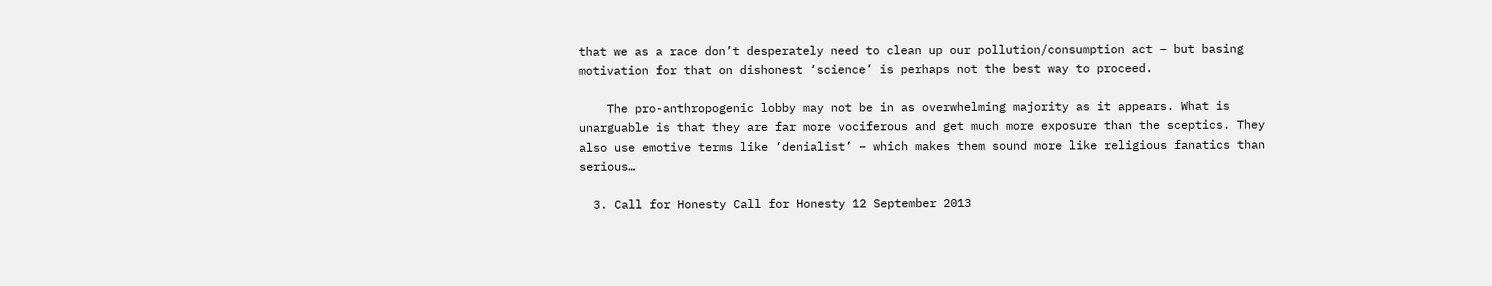that we as a race don’t desperately need to clean up our pollution/consumption act – but basing motivation for that on dishonest ‘science’ is perhaps not the best way to proceed.

    The pro-anthropogenic lobby may not be in as overwhelming majority as it appears. What is unarguable is that they are far more vociferous and get much more exposure than the sceptics. They also use emotive terms like ‘denialist’ – which makes them sound more like religious fanatics than serious…

  3. Call for Honesty Call for Honesty 12 September 2013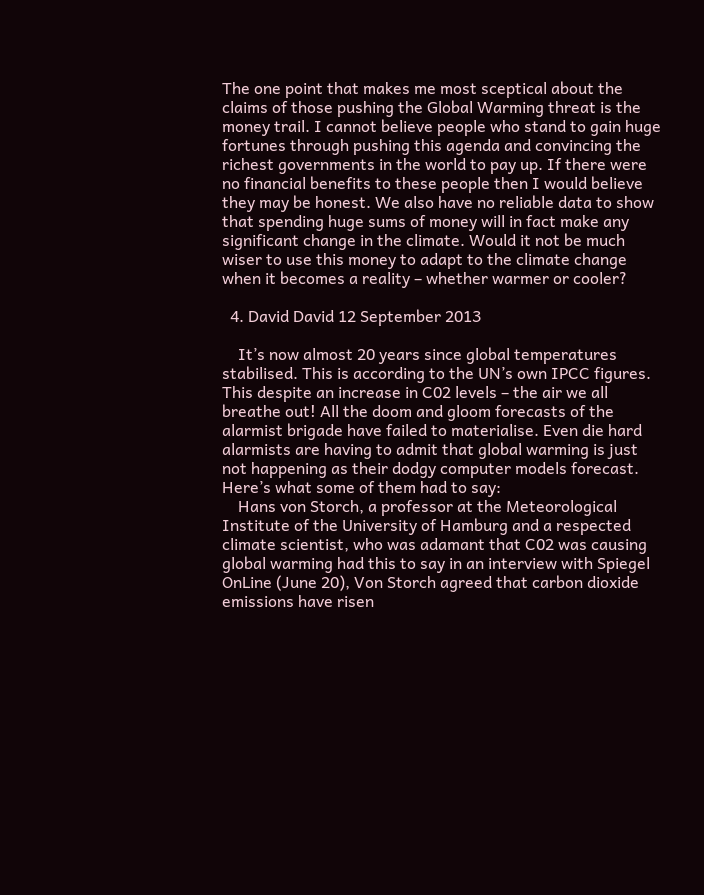The one point that makes me most sceptical about the claims of those pushing the Global Warming threat is the money trail. I cannot believe people who stand to gain huge fortunes through pushing this agenda and convincing the richest governments in the world to pay up. If there were no financial benefits to these people then I would believe they may be honest. We also have no reliable data to show that spending huge sums of money will in fact make any significant change in the climate. Would it not be much wiser to use this money to adapt to the climate change when it becomes a reality – whether warmer or cooler?

  4. David David 12 September 2013

    It’s now almost 20 years since global temperatures stabilised. This is according to the UN’s own IPCC figures. This despite an increase in C02 levels – the air we all breathe out! All the doom and gloom forecasts of the alarmist brigade have failed to materialise. Even die hard alarmists are having to admit that global warming is just not happening as their dodgy computer models forecast. Here’s what some of them had to say:
    Hans von Storch, a professor at the Meteorological Institute of the University of Hamburg and a respected climate scientist, who was adamant that C02 was causing global warming had this to say in an interview with Spiegel OnLine (June 20), Von Storch agreed that carbon dioxide emissions have risen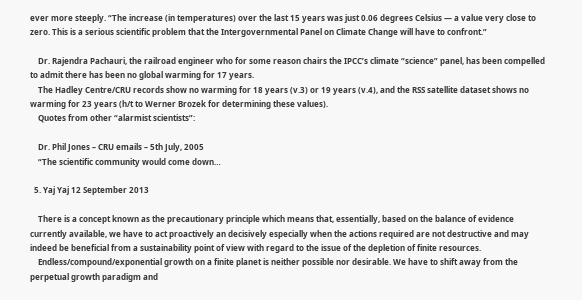ever more steeply. “The increase (in temperatures) over the last 15 years was just 0.06 degrees Celsius — a value very close to zero. This is a serious scientific problem that the Intergovernmental Panel on Climate Change will have to confront.”

    Dr. Rajendra Pachauri, the railroad engineer who for some reason chairs the IPCC’s climate “science” panel, has been compelled to admit there has been no global warming for 17 years.
    The Hadley Centre/CRU records show no warming for 18 years (v.3) or 19 years (v.4), and the RSS satellite dataset shows no warming for 23 years (h/t to Werner Brozek for determining these values).
    Quotes from other “alarmist scientists”:

    Dr. Phil Jones – CRU emails – 5th July, 2005
    “The scientific community would come down…

  5. Yaj Yaj 12 September 2013

    There is a concept known as the precautionary principle which means that, essentially, based on the balance of evidence currently available, we have to act proactively an decisively especially when the actions required are not destructive and may indeed be beneficial from a sustainability point of view with regard to the issue of the depletion of finite resources.
    Endless/compound/exponential growth on a finite planet is neither possible nor desirable. We have to shift away from the perpetual growth paradigm and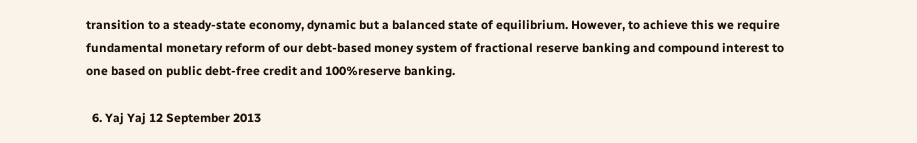transition to a steady-state economy, dynamic but a balanced state of equilibrium. However, to achieve this we require fundamental monetary reform of our debt-based money system of fractional reserve banking and compound interest to one based on public debt-free credit and 100%reserve banking.

  6. Yaj Yaj 12 September 2013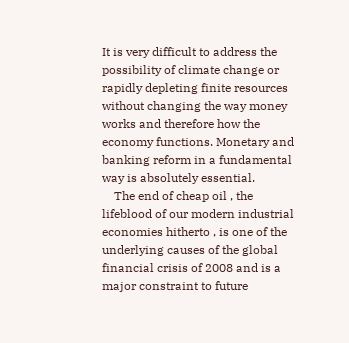It is very difficult to address the possibility of climate change or rapidly depleting finite resources without changing the way money works and therefore how the economy functions. Monetary and banking reform in a fundamental way is absolutely essential.
    The end of cheap oil , the lifeblood of our modern industrial economies hitherto , is one of the underlying causes of the global financial crisis of 2008 and is a major constraint to future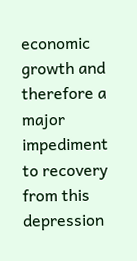economic growth and therefore a major impediment to recovery from this depression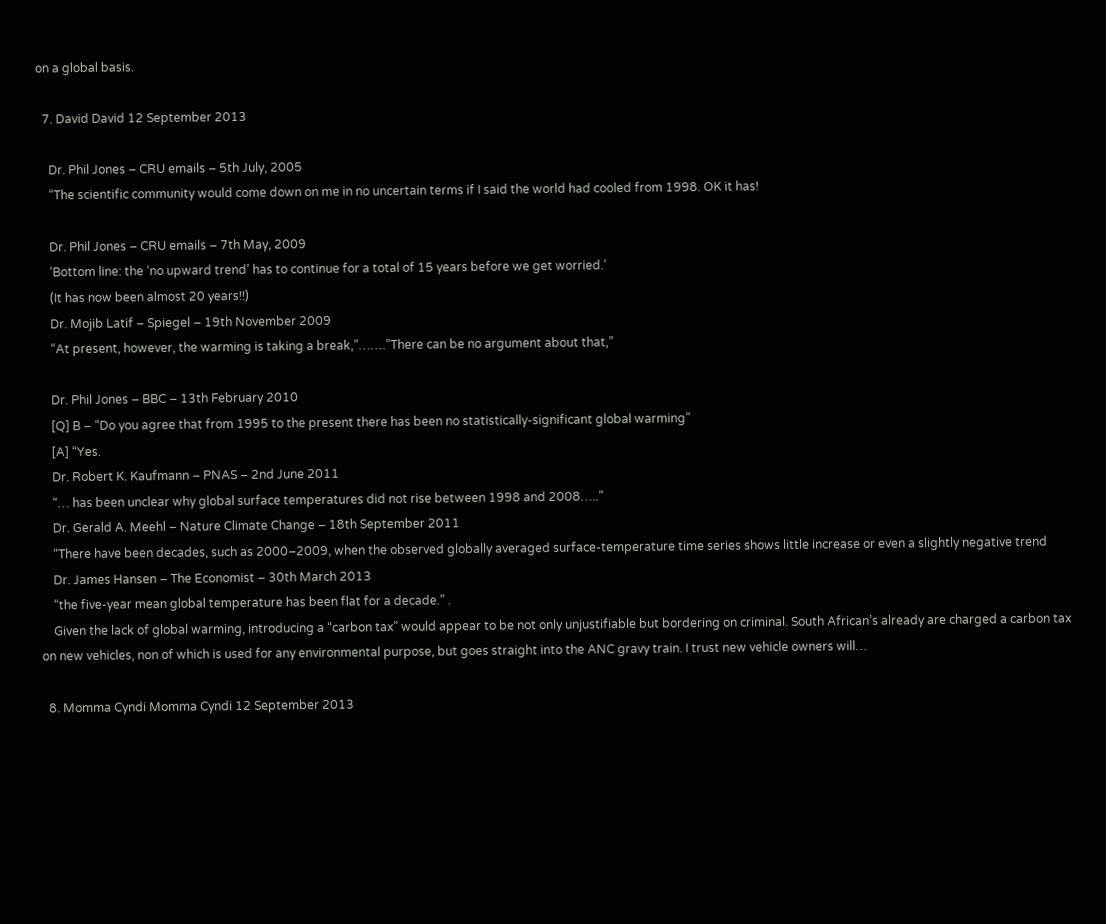on a global basis.

  7. David David 12 September 2013

    Dr. Phil Jones – CRU emails – 5th July, 2005
    “The scientific community would come down on me in no uncertain terms if I said the world had cooled from 1998. OK it has!

    Dr. Phil Jones – CRU emails – 7th May, 2009
    ‘Bottom line: the ‘no upward trend’ has to continue for a total of 15 years before we get worried.’
    (It has now been almost 20 years!!)
    Dr. Mojib Latif – Spiegel – 19th November 2009
    “At present, however, the warming is taking a break,”…….”There can be no argument about that,”

    Dr. Phil Jones – BBC – 13th February 2010
    [Q] B – “Do you agree that from 1995 to the present there has been no statistically-significant global warming”
    [A] “Yes.
    Dr. Robert K. Kaufmann – PNAS – 2nd June 2011
    “… has been unclear why global surface temperatures did not rise between 1998 and 2008…..”
    Dr. Gerald A. Meehl – Nature Climate Change – 18th September 2011
    “There have been decades, such as 2000–2009, when the observed globally averaged surface-temperature time series shows little increase or even a slightly negative trend
    Dr. James Hansen – The Economist – 30th March 2013
    “the five-year mean global temperature has been flat for a decade.” .
    Given the lack of global warming, introducing a “carbon tax” would appear to be not only unjustifiable but bordering on criminal. South African’s already are charged a carbon tax on new vehicles, non of which is used for any environmental purpose, but goes straight into the ANC gravy train. I trust new vehicle owners will…

  8. Momma Cyndi Momma Cyndi 12 September 2013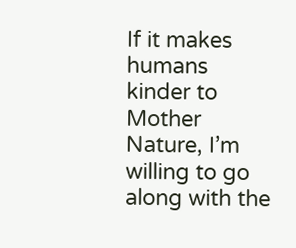If it makes humans kinder to Mother Nature, I’m willing to go along with the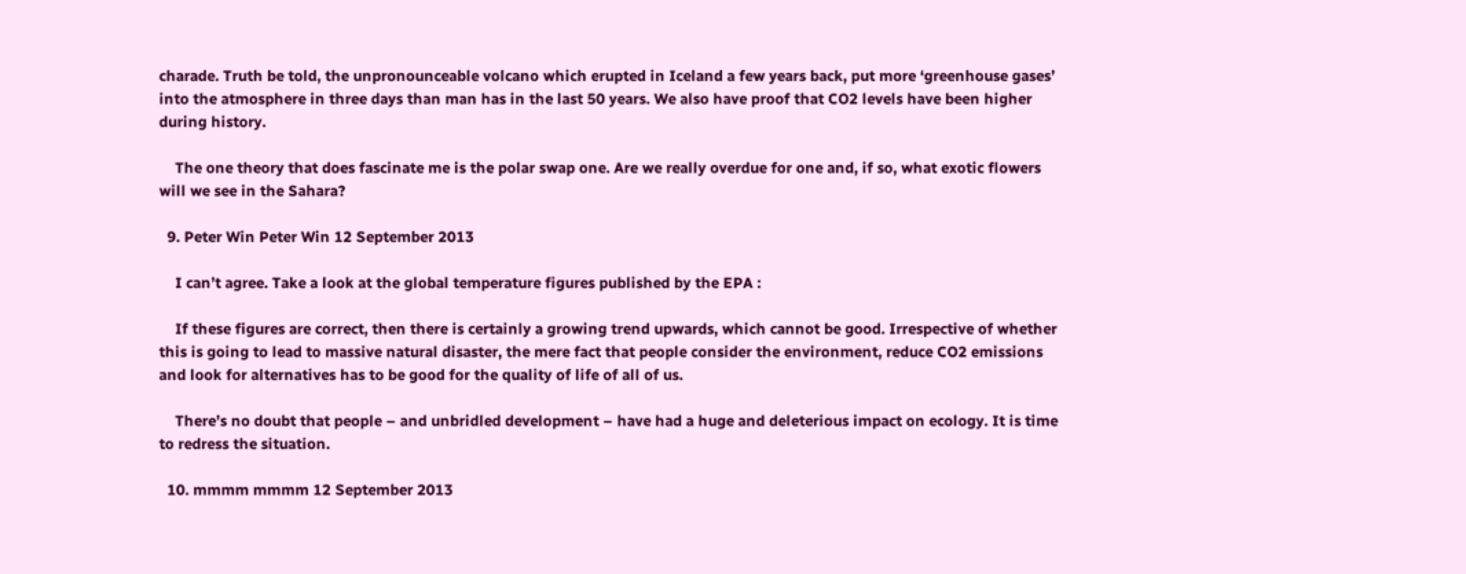charade. Truth be told, the unpronounceable volcano which erupted in Iceland a few years back, put more ‘greenhouse gases’ into the atmosphere in three days than man has in the last 50 years. We also have proof that CO2 levels have been higher during history.

    The one theory that does fascinate me is the polar swap one. Are we really overdue for one and, if so, what exotic flowers will we see in the Sahara?

  9. Peter Win Peter Win 12 September 2013

    I can’t agree. Take a look at the global temperature figures published by the EPA :

    If these figures are correct, then there is certainly a growing trend upwards, which cannot be good. Irrespective of whether this is going to lead to massive natural disaster, the mere fact that people consider the environment, reduce CO2 emissions and look for alternatives has to be good for the quality of life of all of us.

    There’s no doubt that people – and unbridled development – have had a huge and deleterious impact on ecology. It is time to redress the situation.

  10. mmmm mmmm 12 September 2013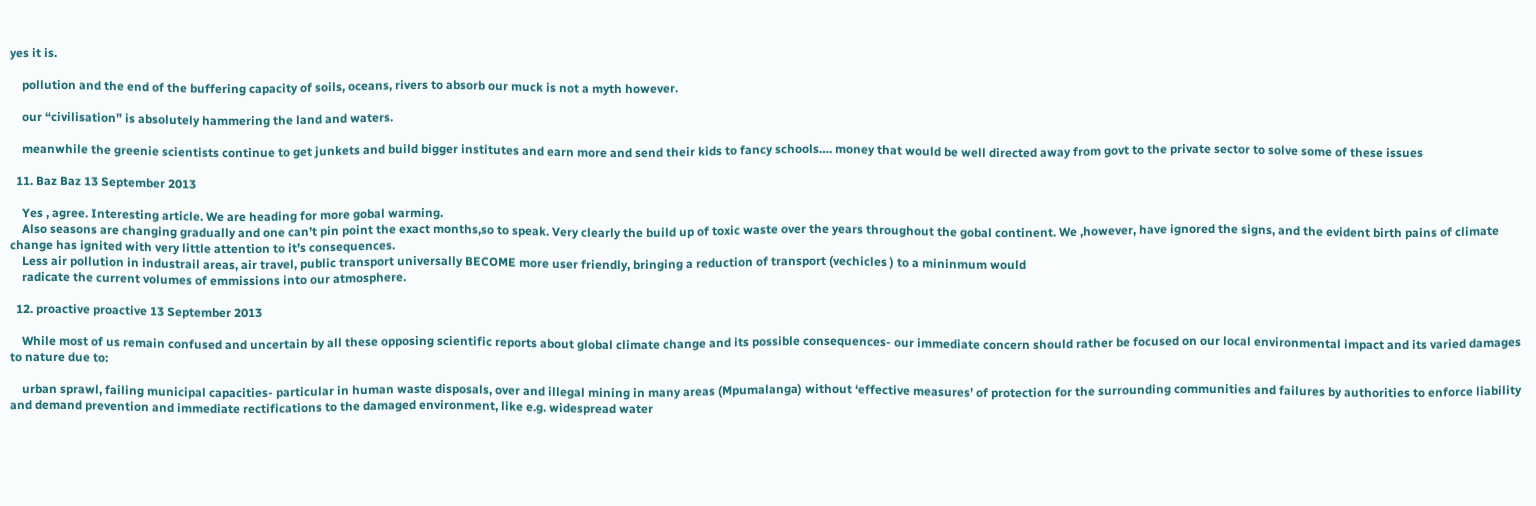yes it is.

    pollution and the end of the buffering capacity of soils, oceans, rivers to absorb our muck is not a myth however.

    our “civilisation” is absolutely hammering the land and waters.

    meanwhile the greenie scientists continue to get junkets and build bigger institutes and earn more and send their kids to fancy schools…. money that would be well directed away from govt to the private sector to solve some of these issues

  11. Baz Baz 13 September 2013

    Yes , agree. Interesting article. We are heading for more gobal warming.
    Also seasons are changing gradually and one can’t pin point the exact months,so to speak. Very clearly the build up of toxic waste over the years throughout the gobal continent. We ,however, have ignored the signs, and the evident birth pains of climate change has ignited with very little attention to it’s consequences.
    Less air pollution in industrail areas, air travel, public transport universally BECOME more user friendly, bringing a reduction of transport (vechicles ) to a mininmum would
    radicate the current volumes of emmissions into our atmosphere.

  12. proactive proactive 13 September 2013

    While most of us remain confused and uncertain by all these opposing scientific reports about global climate change and its possible consequences- our immediate concern should rather be focused on our local environmental impact and its varied damages to nature due to:

    urban sprawl, failing municipal capacities- particular in human waste disposals, over and illegal mining in many areas (Mpumalanga) without ‘effective measures’ of protection for the surrounding communities and failures by authorities to enforce liability and demand prevention and immediate rectifications to the damaged environment, like e.g. widespread water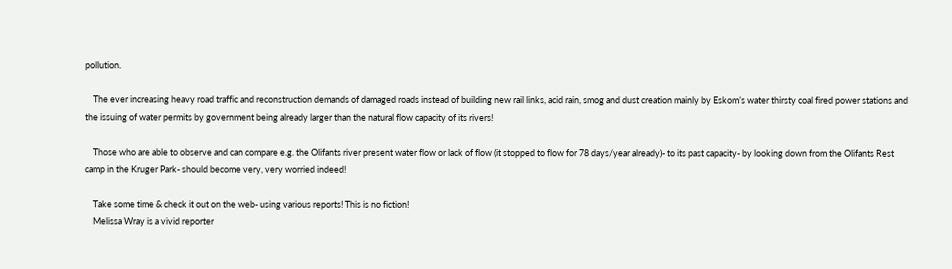pollution.

    The ever increasing heavy road traffic and reconstruction demands of damaged roads instead of building new rail links, acid rain, smog and dust creation mainly by Eskom’s water thirsty coal fired power stations and the issuing of water permits by government being already larger than the natural flow capacity of its rivers!

    Those who are able to observe and can compare e.g. the Olifants river present water flow or lack of flow (it stopped to flow for 78 days/year already)- to its past capacity- by looking down from the Olifants Rest camp in the Kruger Park- should become very, very worried indeed!

    Take some time & check it out on the web- using various reports! This is no fiction!
    Melissa Wray is a vivid reporter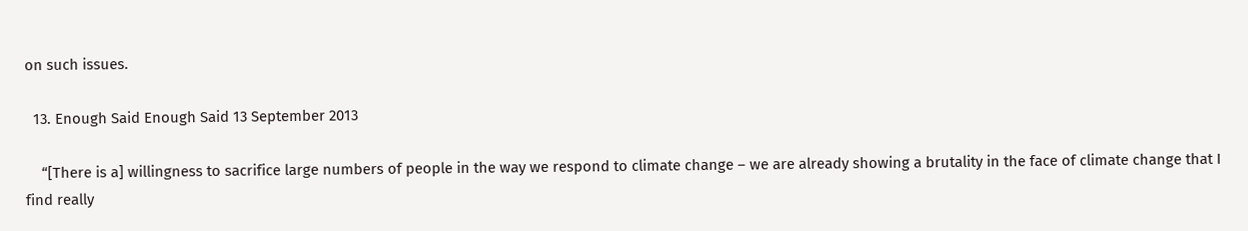on such issues.

  13. Enough Said Enough Said 13 September 2013

    “[There is a] willingness to sacrifice large numbers of people in the way we respond to climate change – we are already showing a brutality in the face of climate change that I find really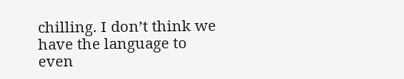chilling. I don’t think we have the language to even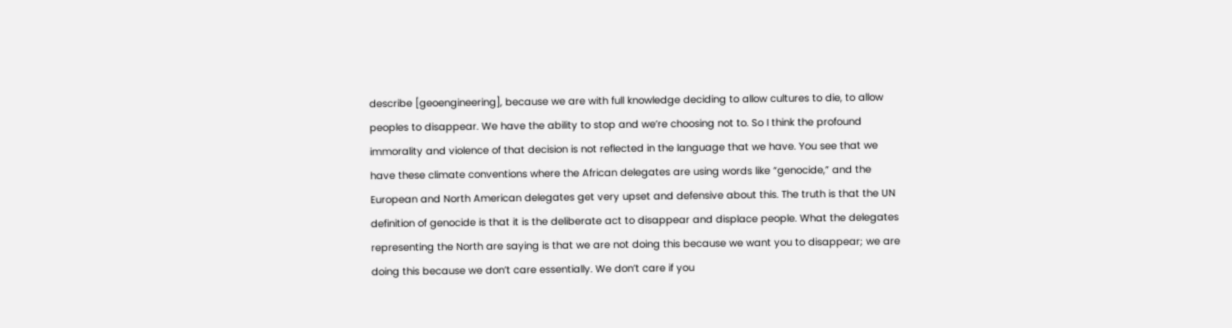describe [geoengineering], because we are with full knowledge deciding to allow cultures to die, to allow peoples to disappear. We have the ability to stop and we’re choosing not to. So I think the profound immorality and violence of that decision is not reflected in the language that we have. You see that we have these climate conventions where the African delegates are using words like “genocide,” and the European and North American delegates get very upset and defensive about this. The truth is that the UN definition of genocide is that it is the deliberate act to disappear and displace people. What the delegates representing the North are saying is that we are not doing this because we want you to disappear; we are doing this because we don’t care essentially. We don’t care if you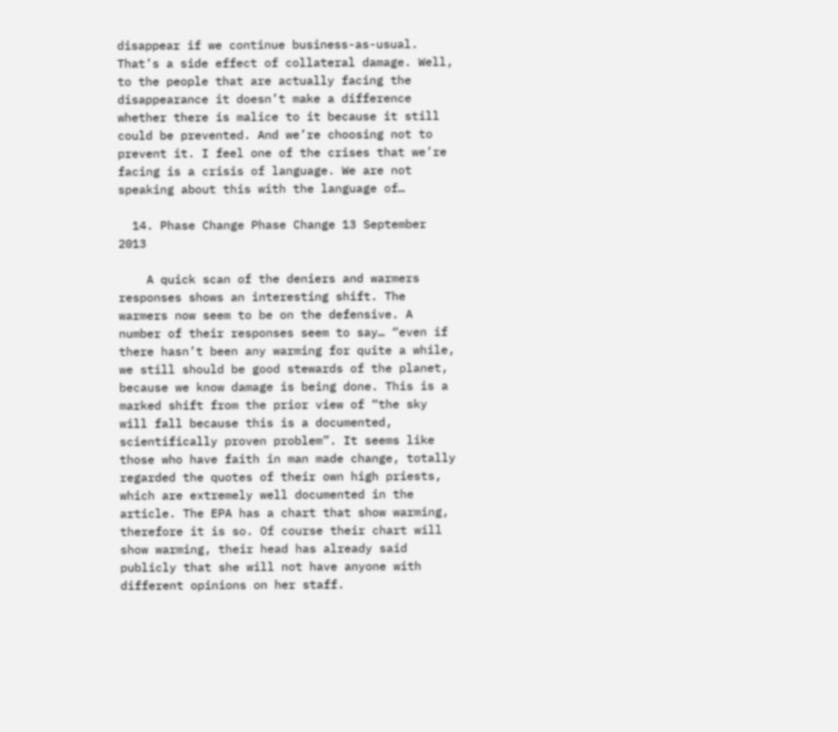disappear if we continue business-as-usual. That’s a side effect of collateral damage. Well, to the people that are actually facing the disappearance it doesn’t make a difference whether there is malice to it because it still could be prevented. And we’re choosing not to prevent it. I feel one of the crises that we’re facing is a crisis of language. We are not speaking about this with the language of…

  14. Phase Change Phase Change 13 September 2013

    A quick scan of the deniers and warmers responses shows an interesting shift. The warmers now seem to be on the defensive. A number of their responses seem to say… “even if there hasn’t been any warming for quite a while, we still should be good stewards of the planet, because we know damage is being done. This is a marked shift from the prior view of “the sky will fall because this is a documented, scientifically proven problem”. It seems like those who have faith in man made change, totally regarded the quotes of their own high priests, which are extremely well documented in the article. The EPA has a chart that show warming, therefore it is so. Of course their chart will show warming, their head has already said publicly that she will not have anyone with different opinions on her staff.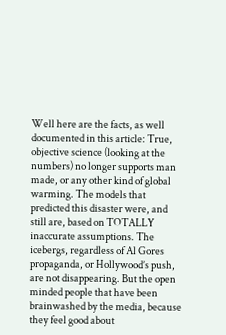Well here are the facts, as well documented in this article: True, objective science (looking at the numbers) no longer supports man made, or any other kind of global warming. The models that predicted this disaster were, and still are, based on TOTALLY inaccurate assumptions. The icebergs, regardless of Al Gores propaganda, or Hollywood’s push, are not disappearing. But the open minded people that have been brainwashed by the media, because they feel good about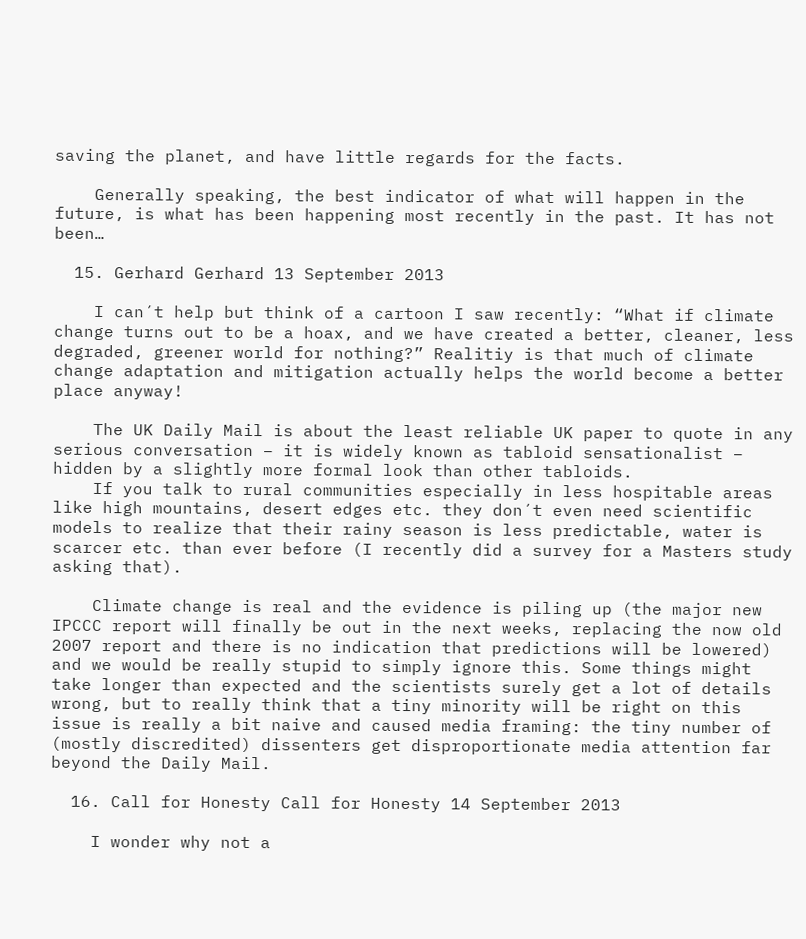saving the planet, and have little regards for the facts.

    Generally speaking, the best indicator of what will happen in the future, is what has been happening most recently in the past. It has not been…

  15. Gerhard Gerhard 13 September 2013

    I can´t help but think of a cartoon I saw recently: “What if climate change turns out to be a hoax, and we have created a better, cleaner, less degraded, greener world for nothing?” Realitiy is that much of climate change adaptation and mitigation actually helps the world become a better place anyway!

    The UK Daily Mail is about the least reliable UK paper to quote in any serious conversation – it is widely known as tabloid sensationalist – hidden by a slightly more formal look than other tabloids.
    If you talk to rural communities especially in less hospitable areas like high mountains, desert edges etc. they don´t even need scientific models to realize that their rainy season is less predictable, water is scarcer etc. than ever before (I recently did a survey for a Masters study asking that).

    Climate change is real and the evidence is piling up (the major new IPCCC report will finally be out in the next weeks, replacing the now old 2007 report and there is no indication that predictions will be lowered) and we would be really stupid to simply ignore this. Some things might take longer than expected and the scientists surely get a lot of details wrong, but to really think that a tiny minority will be right on this issue is really a bit naive and caused media framing: the tiny number of (mostly discredited) dissenters get disproportionate media attention far beyond the Daily Mail.

  16. Call for Honesty Call for Honesty 14 September 2013

    I wonder why not a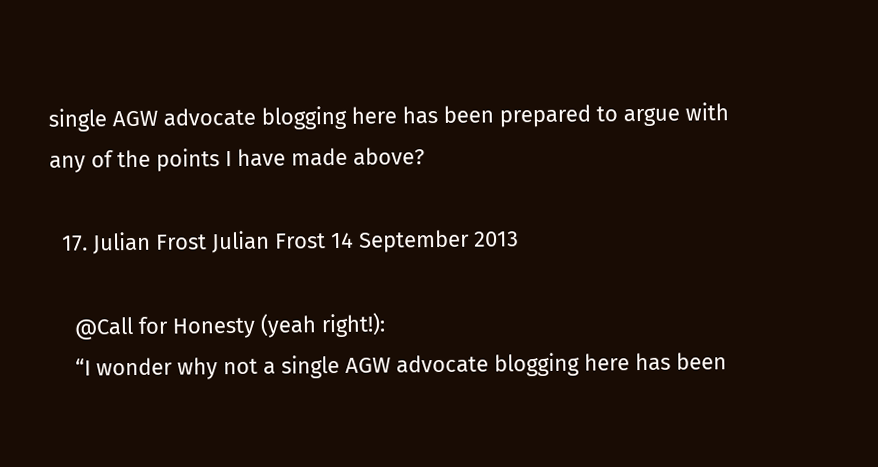single AGW advocate blogging here has been prepared to argue with any of the points I have made above?

  17. Julian Frost Julian Frost 14 September 2013

    @Call for Honesty (yeah right!):
    “I wonder why not a single AGW advocate blogging here has been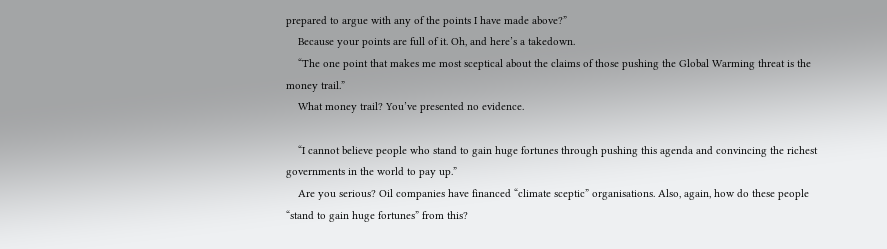prepared to argue with any of the points I have made above?”
    Because your points are full of it. Oh, and here’s a takedown.
    “The one point that makes me most sceptical about the claims of those pushing the Global Warming threat is the money trail.”
    What money trail? You’ve presented no evidence.

    “I cannot believe people who stand to gain huge fortunes through pushing this agenda and convincing the richest governments in the world to pay up.”
    Are you serious? Oil companies have financed “climate sceptic” organisations. Also, again, how do these people “stand to gain huge fortunes” from this?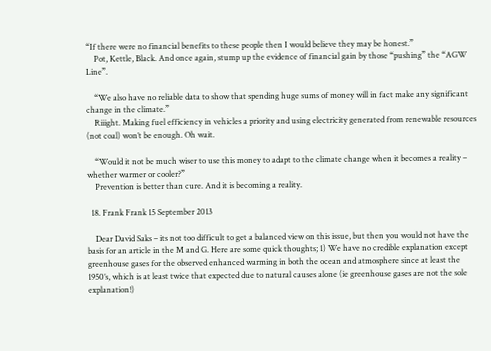“If there were no financial benefits to these people then I would believe they may be honest.”
    Pot, Kettle, Black. And once again, stump up the evidence of financial gain by those “pushing” the “AGW Line”.

    “We also have no reliable data to show that spending huge sums of money will in fact make any significant change in the climate.”
    Riiight. Making fuel efficiency in vehicles a priority and using electricity generated from renewable resources (not coal) won’t be enough. Oh wait.

    “Would it not be much wiser to use this money to adapt to the climate change when it becomes a reality – whether warmer or cooler?”
    Prevention is better than cure. And it is becoming a reality.

  18. Frank Frank 15 September 2013

    Dear David Saks – its not too difficult to get a balanced view on this issue, but then you would not have the basis for an article in the M and G. Here are some quick thoughts; 1) We have no credible explanation except greenhouse gases for the observed enhanced warming in both the ocean and atmosphere since at least the 1950’s, which is at least twice that expected due to natural causes alone (ie greenhouse gases are not the sole explanation!)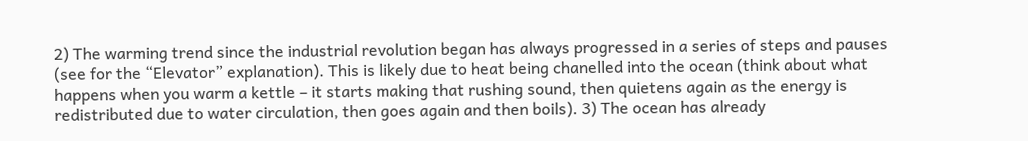2) The warming trend since the industrial revolution began has always progressed in a series of steps and pauses (see for the “Elevator” explanation). This is likely due to heat being chanelled into the ocean (think about what happens when you warm a kettle – it starts making that rushing sound, then quietens again as the energy is redistributed due to water circulation, then goes again and then boils). 3) The ocean has already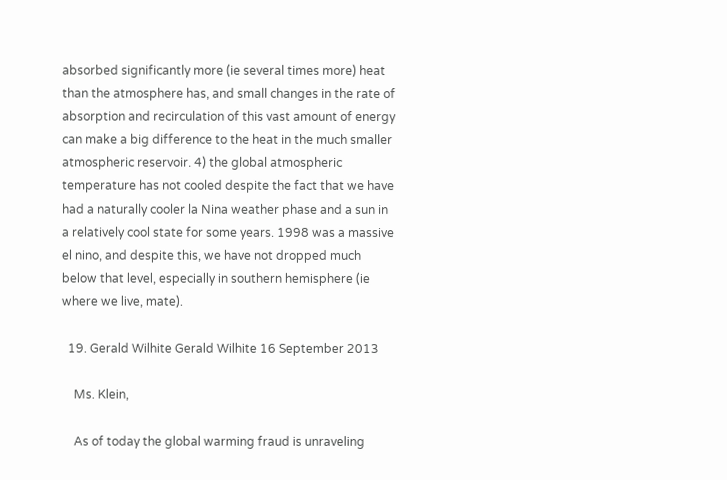absorbed significantly more (ie several times more) heat than the atmosphere has, and small changes in the rate of absorption and recirculation of this vast amount of energy can make a big difference to the heat in the much smaller atmospheric reservoir. 4) the global atmospheric temperature has not cooled despite the fact that we have had a naturally cooler la Nina weather phase and a sun in a relatively cool state for some years. 1998 was a massive el nino, and despite this, we have not dropped much below that level, especially in southern hemisphere (ie where we live, mate).

  19. Gerald Wilhite Gerald Wilhite 16 September 2013

    Ms. Klein,

    As of today the global warming fraud is unraveling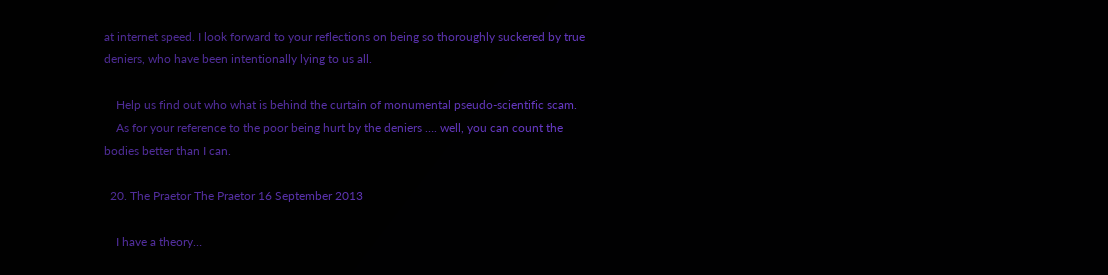at internet speed. I look forward to your reflections on being so thoroughly suckered by true deniers, who have been intentionally lying to us all.

    Help us find out who what is behind the curtain of monumental pseudo-scientific scam.
    As for your reference to the poor being hurt by the deniers …. well, you can count the bodies better than I can.

  20. The Praetor The Praetor 16 September 2013

    I have a theory…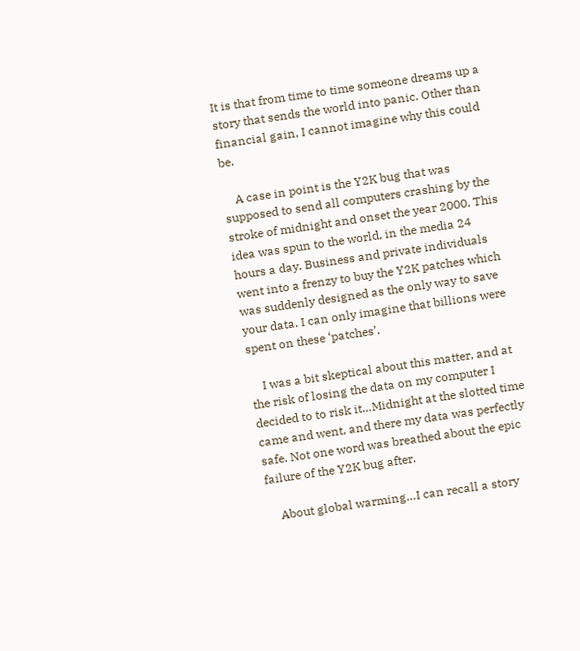It is that from time to time someone dreams up a story that sends the world into panic. Other than financial gain, I cannot imagine why this could be.

    A case in point is the Y2K bug that was supposed to send all computers crashing by the stroke of midnight and onset the year 2000. This idea was spun to the world, in the media 24 hours a day. Business and private individuals went into a frenzy to buy the Y2K patches which was suddenly designed as the only way to save your data. I can only imagine that billions were spent on these ‘patches’.

    I was a bit skeptical about this matter, and at the risk of losing the data on my computer I decided to to risk it…Midnight at the slotted time came and went, and there my data was perfectly safe. Not one word was breathed about the epic failure of the Y2K bug after.

    About global warming…I can recall a story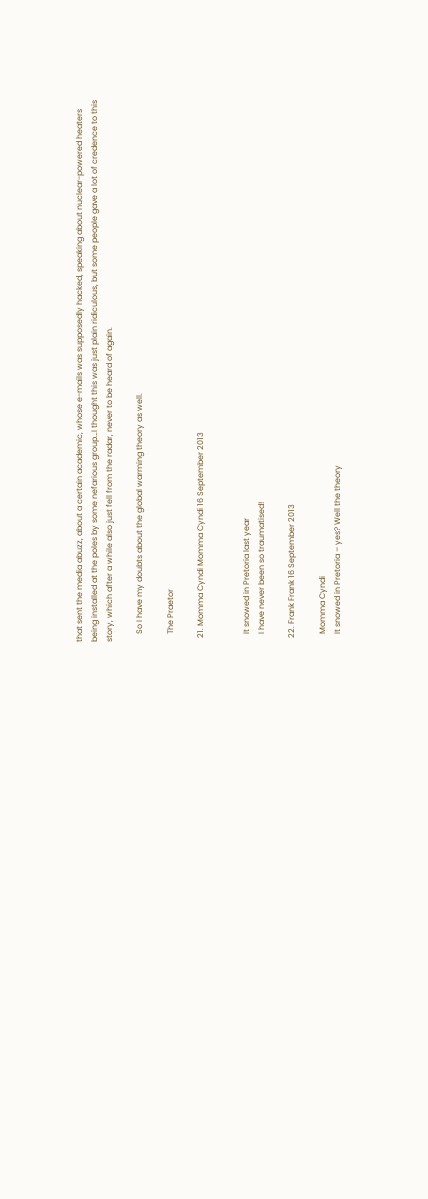that sent the media abuzz, about a certain academic, whose e-mails was supposedly hacked, speaking about nuclear-powered heaters being installed at the poles by some nefarious group…I thought this was just plain ridiculous, but some people gave a lot of credence to this story, which after a while also just fell from the radar, never to be heard of again.

    So I have my doubts about the global warming theory as well.

    The Praetor

  21. Momma Cyndi Momma Cyndi 16 September 2013


    It snowed in Pretoria last year
    I have never been so traumatised!

  22. Frank Frank 16 September 2013

    Momma Cyndi
    It snowed in Pretoria – yes? Well the theory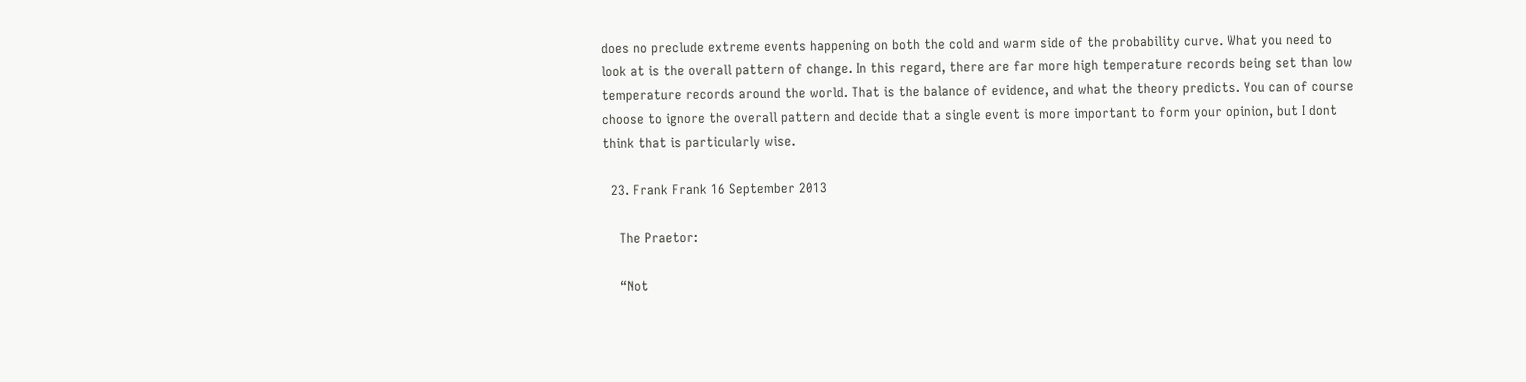does no preclude extreme events happening on both the cold and warm side of the probability curve. What you need to look at is the overall pattern of change. In this regard, there are far more high temperature records being set than low temperature records around the world. That is the balance of evidence, and what the theory predicts. You can of course choose to ignore the overall pattern and decide that a single event is more important to form your opinion, but I dont think that is particularly wise.

  23. Frank Frank 16 September 2013

    The Praetor:

    “Not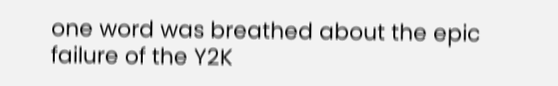one word was breathed about the epic failure of the Y2K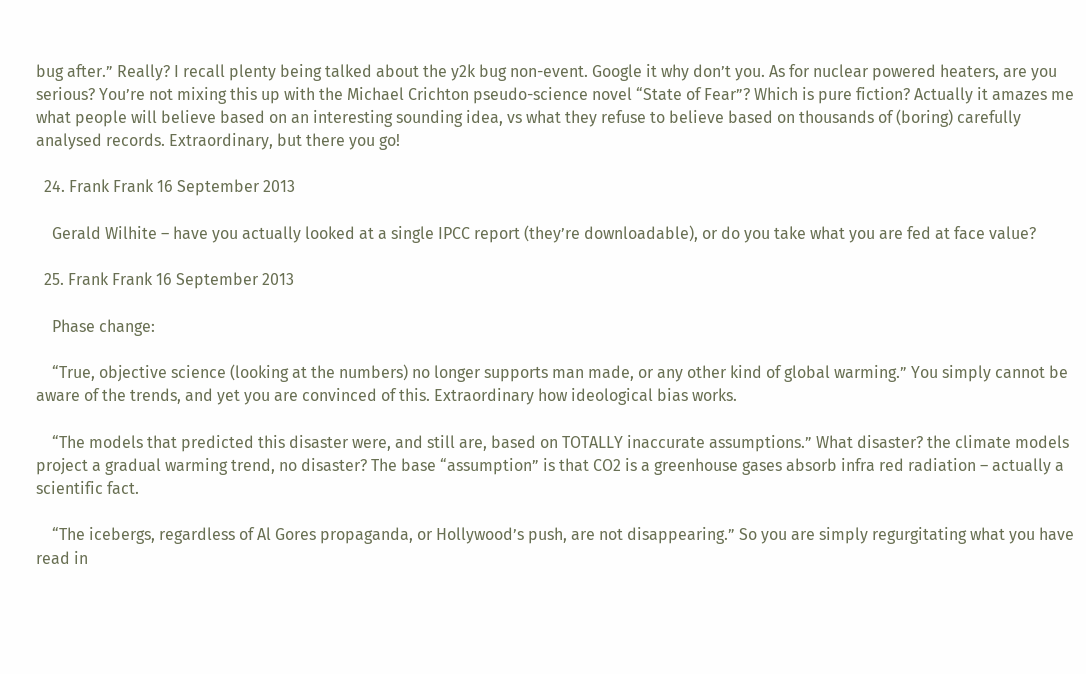bug after.” Really? I recall plenty being talked about the y2k bug non-event. Google it why don’t you. As for nuclear powered heaters, are you serious? You’re not mixing this up with the Michael Crichton pseudo-science novel “State of Fear”? Which is pure fiction? Actually it amazes me what people will believe based on an interesting sounding idea, vs what they refuse to believe based on thousands of (boring) carefully analysed records. Extraordinary, but there you go!

  24. Frank Frank 16 September 2013

    Gerald Wilhite – have you actually looked at a single IPCC report (they’re downloadable), or do you take what you are fed at face value?

  25. Frank Frank 16 September 2013

    Phase change:

    “True, objective science (looking at the numbers) no longer supports man made, or any other kind of global warming.” You simply cannot be aware of the trends, and yet you are convinced of this. Extraordinary how ideological bias works.

    “The models that predicted this disaster were, and still are, based on TOTALLY inaccurate assumptions.” What disaster? the climate models project a gradual warming trend, no disaster? The base “assumption” is that CO2 is a greenhouse gases absorb infra red radiation – actually a scientific fact.

    “The icebergs, regardless of Al Gores propaganda, or Hollywood’s push, are not disappearing.” So you are simply regurgitating what you have read in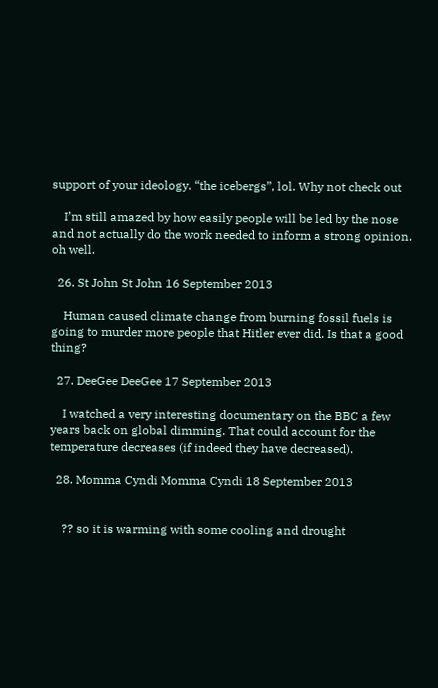support of your ideology. “the icebergs”, lol. Why not check out

    I’m still amazed by how easily people will be led by the nose and not actually do the work needed to inform a strong opinion. oh well.

  26. St John St John 16 September 2013

    Human caused climate change from burning fossil fuels is going to murder more people that Hitler ever did. Is that a good thing?

  27. DeeGee DeeGee 17 September 2013

    I watched a very interesting documentary on the BBC a few years back on global dimming. That could account for the temperature decreases (if indeed they have decreased).

  28. Momma Cyndi Momma Cyndi 18 September 2013


    ?? so it is warming with some cooling and drought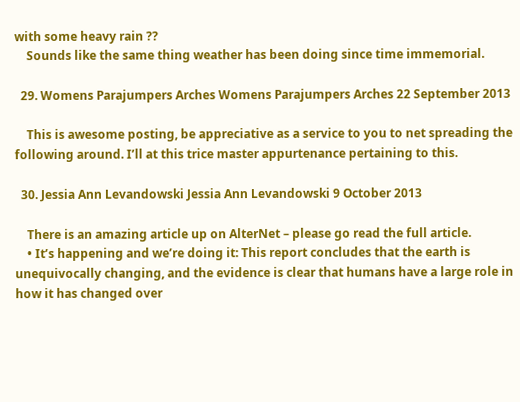with some heavy rain ??
    Sounds like the same thing weather has been doing since time immemorial.

  29. Womens Parajumpers Arches Womens Parajumpers Arches 22 September 2013

    This is awesome posting, be appreciative as a service to you to net spreading the following around. I’ll at this trice master appurtenance pertaining to this.

  30. Jessia Ann Levandowski Jessia Ann Levandowski 9 October 2013

    There is an amazing article up on AlterNet – please go read the full article.
    • It’s happening and we’re doing it: This report concludes that the earth is unequivocally changing, and the evidence is clear that humans have a large role in how it has changed over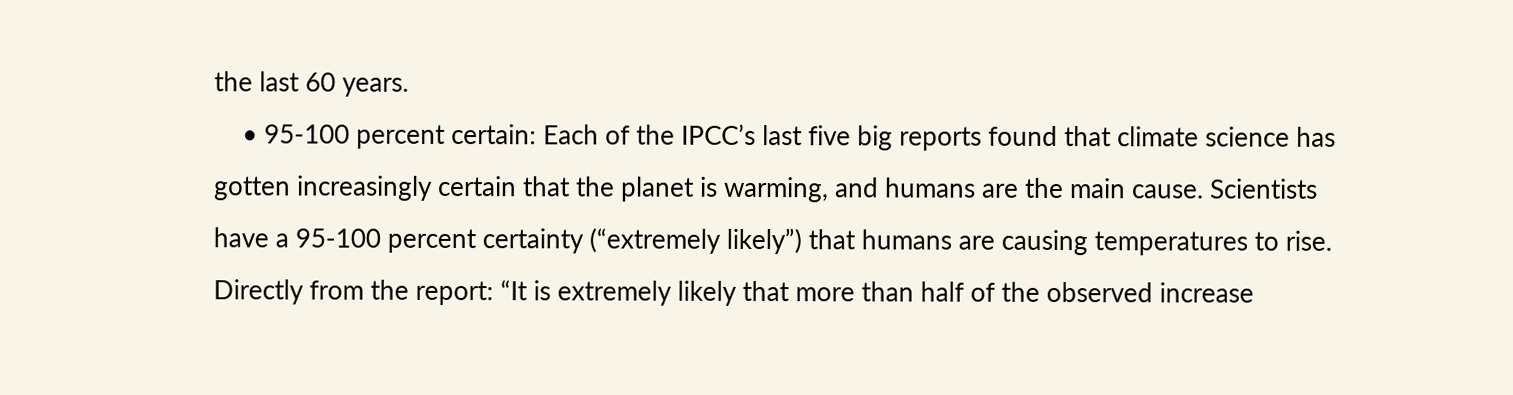the last 60 years.
    • 95-100 percent certain: Each of the IPCC’s last five big reports found that climate science has gotten increasingly certain that the planet is warming, and humans are the main cause. Scientists have a 95-100 percent certainty (“extremely likely”) that humans are causing temperatures to rise. Directly from the report: “It is extremely likely that more than half of the observed increase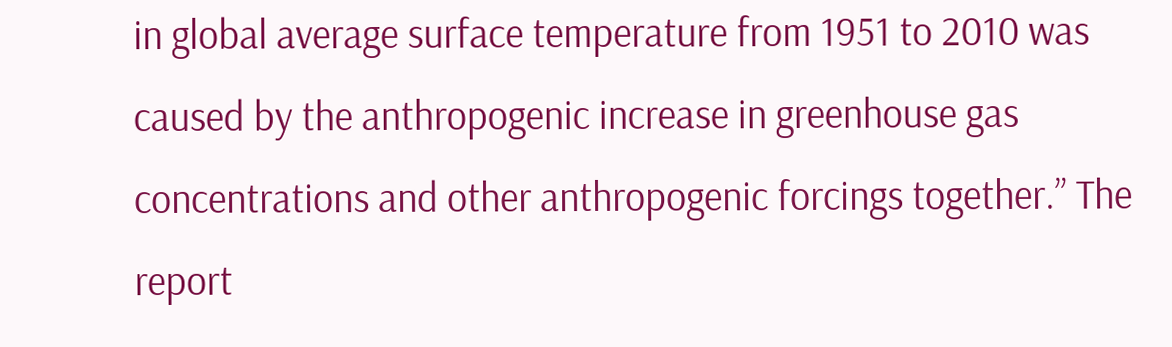in global average surface temperature from 1951 to 2010 was caused by the anthropogenic increase in greenhouse gas concentrations and other anthropogenic forcings together.” The report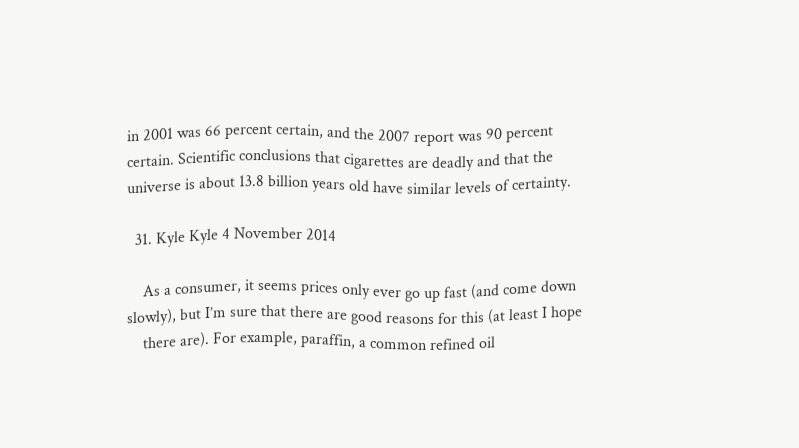in 2001 was 66 percent certain, and the 2007 report was 90 percent certain. Scientific conclusions that cigarettes are deadly and that the universe is about 13.8 billion years old have similar levels of certainty.

  31. Kyle Kyle 4 November 2014

    As a consumer, it seems prices only ever go up fast (and come down slowly), but I’m sure that there are good reasons for this (at least I hope
    there are). For example, paraffin, a common refined oil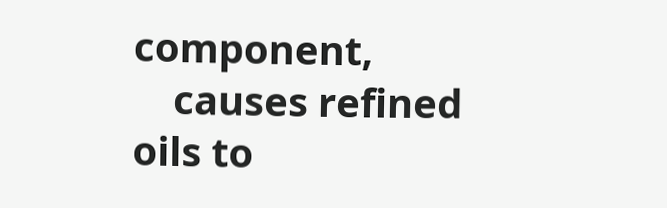component,
    causes refined oils to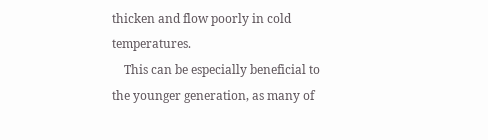thicken and flow poorly in cold temperatures.
    This can be especially beneficial to the younger generation, as many of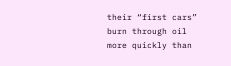their “first cars” burn through oil more quickly than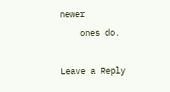newer
    ones do.

Leave a Reply